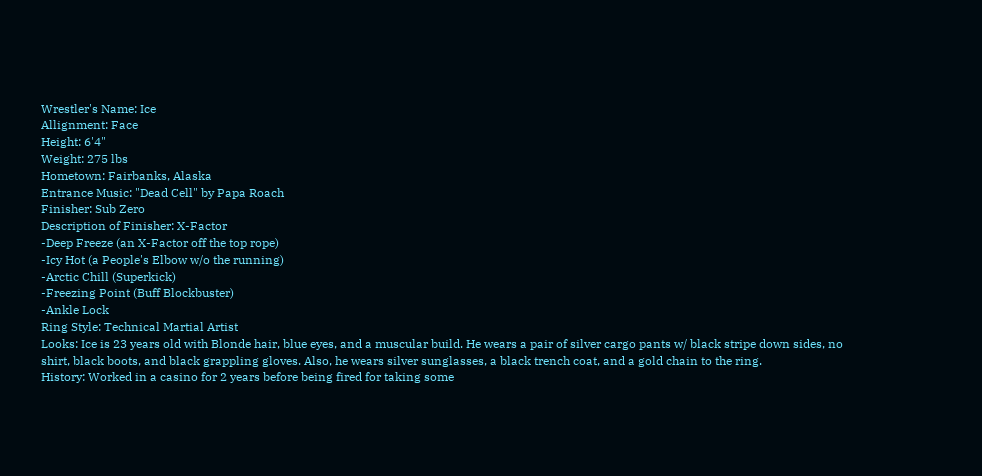Wrestler's Name: Ice
Allignment: Face
Height: 6'4"
Weight: 275 lbs
Hometown: Fairbanks, Alaska
Entrance Music: "Dead Cell" by Papa Roach
Finisher: Sub Zero
Description of Finisher: X-Factor
-Deep Freeze (an X-Factor off the top rope)
-Icy Hot (a People's Elbow w/o the running)
-Arctic Chill (Superkick)
-Freezing Point (Buff Blockbuster)
-Ankle Lock
Ring Style: Technical Martial Artist
Looks: Ice is 23 years old with Blonde hair, blue eyes, and a muscular build. He wears a pair of silver cargo pants w/ black stripe down sides, no shirt, black boots, and black grappling gloves. Also, he wears silver sunglasses, a black trench coat, and a gold chain to the ring.
History: Worked in a casino for 2 years before being fired for taking some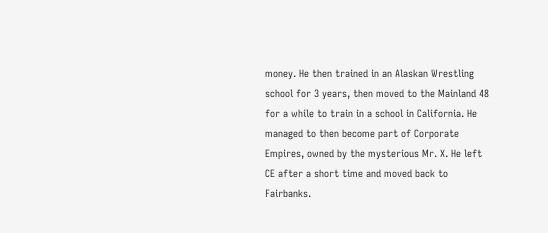money. He then trained in an Alaskan Wrestling school for 3 years, then moved to the Mainland 48 for a while to train in a school in California. He managed to then become part of Corporate Empires, owned by the mysterious Mr. X. He left CE after a short time and moved back to Fairbanks.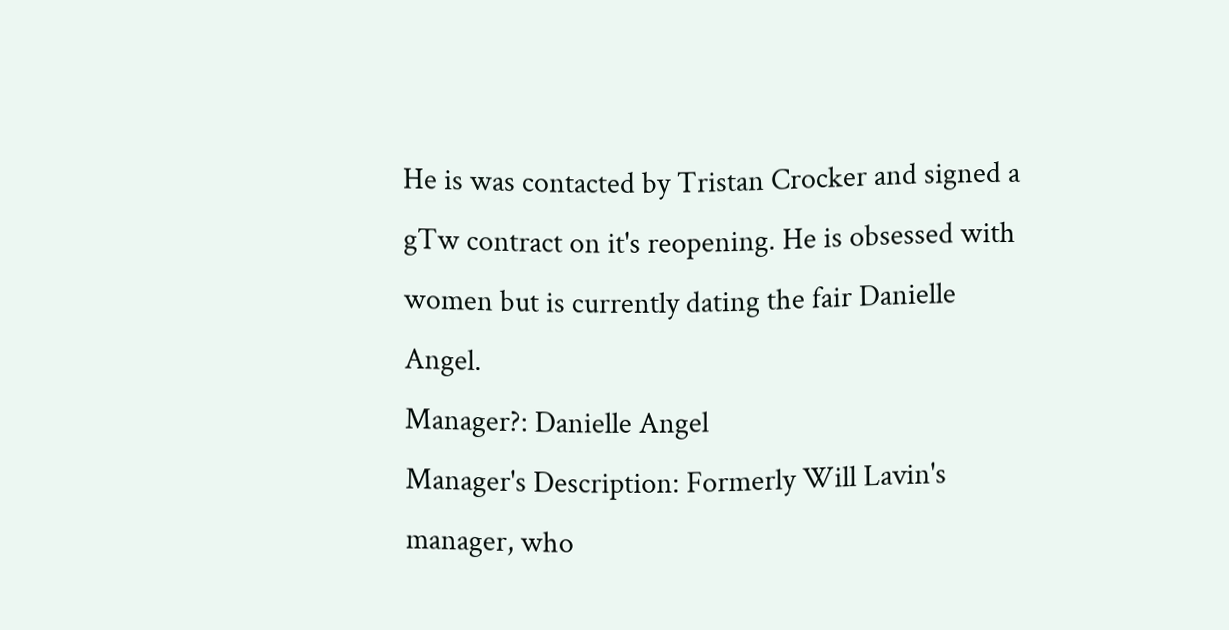He is was contacted by Tristan Crocker and signed a gTw contract on it's reopening. He is obsessed with women but is currently dating the fair Danielle Angel.
Manager?: Danielle Angel
Manager's Description: Formerly Will Lavin's manager, who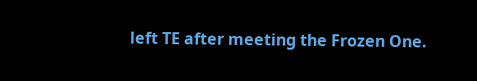left TE after meeting the Frozen One.